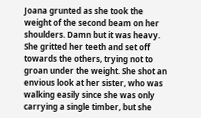Joana grunted as she took the weight of the second beam on her shoulders. Damn but it was heavy. She gritted her teeth and set off towards the others, trying not to groan under the weight. She shot an envious look at her sister, who was walking easily since she was only carrying a single timber, but she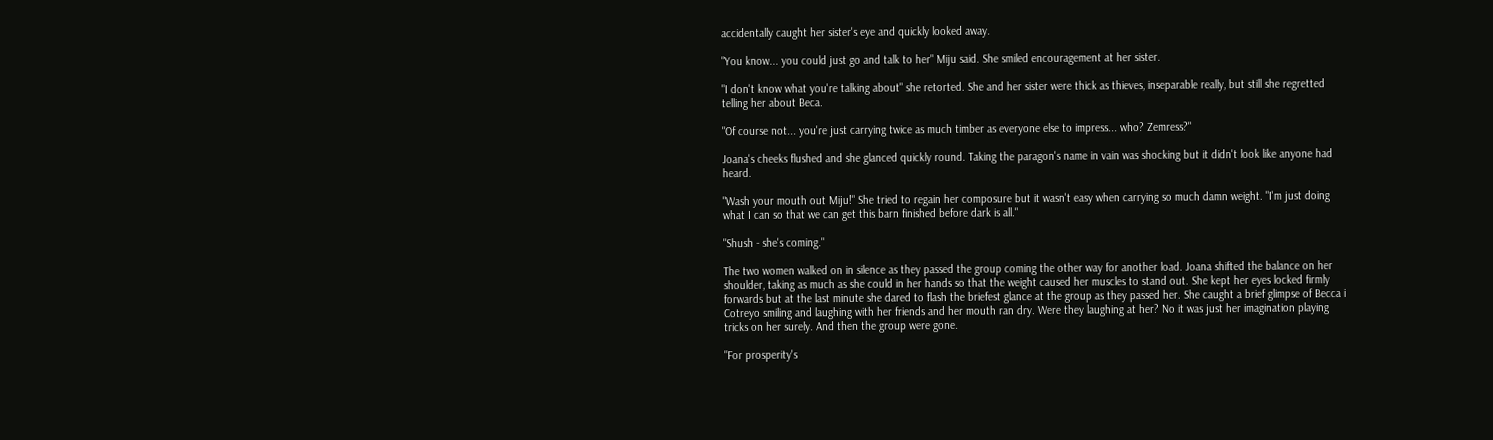accidentally caught her sister's eye and quickly looked away.

"You know... you could just go and talk to her" Miju said. She smiled encouragement at her sister.

"I don't know what you're talking about" she retorted. She and her sister were thick as thieves, inseparable really, but still she regretted telling her about Beca.

"Of course not... you're just carrying twice as much timber as everyone else to impress... who? Zemress?"

Joana's cheeks flushed and she glanced quickly round. Taking the paragon's name in vain was shocking but it didn't look like anyone had heard.

"Wash your mouth out Miju!" She tried to regain her composure but it wasn't easy when carrying so much damn weight. "I'm just doing what I can so that we can get this barn finished before dark is all."

"Shush - she's coming."

The two women walked on in silence as they passed the group coming the other way for another load. Joana shifted the balance on her shoulder, taking as much as she could in her hands so that the weight caused her muscles to stand out. She kept her eyes locked firmly forwards but at the last minute she dared to flash the briefest glance at the group as they passed her. She caught a brief glimpse of Becca i Cotreyo smiling and laughing with her friends and her mouth ran dry. Were they laughing at her? No it was just her imagination playing tricks on her surely. And then the group were gone.

"For prosperity's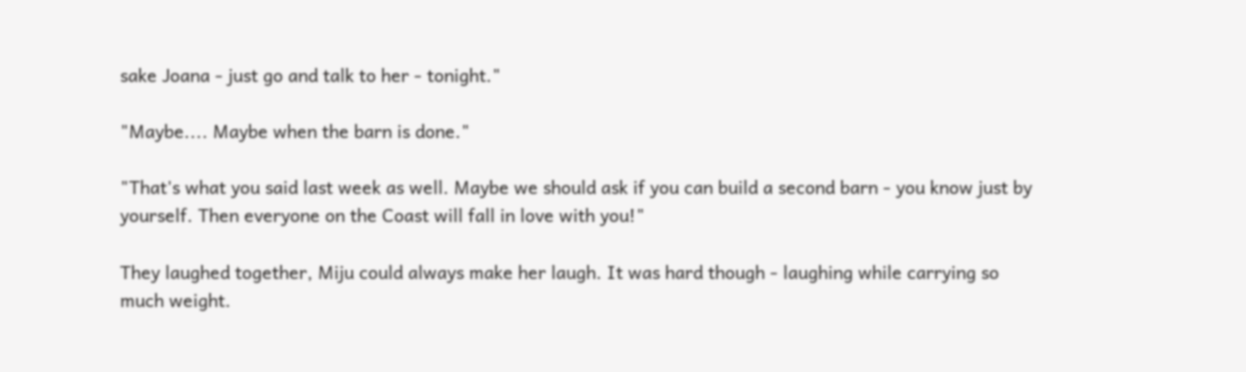sake Joana - just go and talk to her - tonight."

"Maybe.... Maybe when the barn is done."

"That's what you said last week as well. Maybe we should ask if you can build a second barn - you know just by yourself. Then everyone on the Coast will fall in love with you!"

They laughed together, Miju could always make her laugh. It was hard though - laughing while carrying so much weight.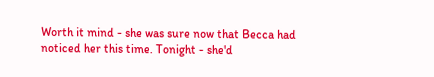Worth it mind - she was sure now that Becca had noticed her this time. Tonight - she'd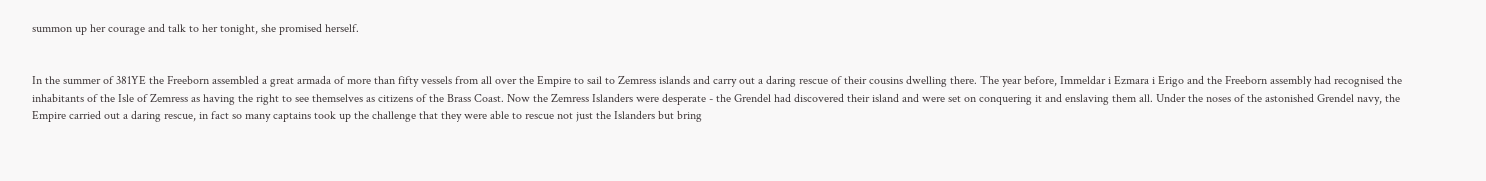summon up her courage and talk to her tonight, she promised herself.


In the summer of 381YE the Freeborn assembled a great armada of more than fifty vessels from all over the Empire to sail to Zemress islands and carry out a daring rescue of their cousins dwelling there. The year before, Immeldar i Ezmara i Erigo and the Freeborn assembly had recognised the inhabitants of the Isle of Zemress as having the right to see themselves as citizens of the Brass Coast. Now the Zemress Islanders were desperate - the Grendel had discovered their island and were set on conquering it and enslaving them all. Under the noses of the astonished Grendel navy, the Empire carried out a daring rescue, in fact so many captains took up the challenge that they were able to rescue not just the Islanders but bring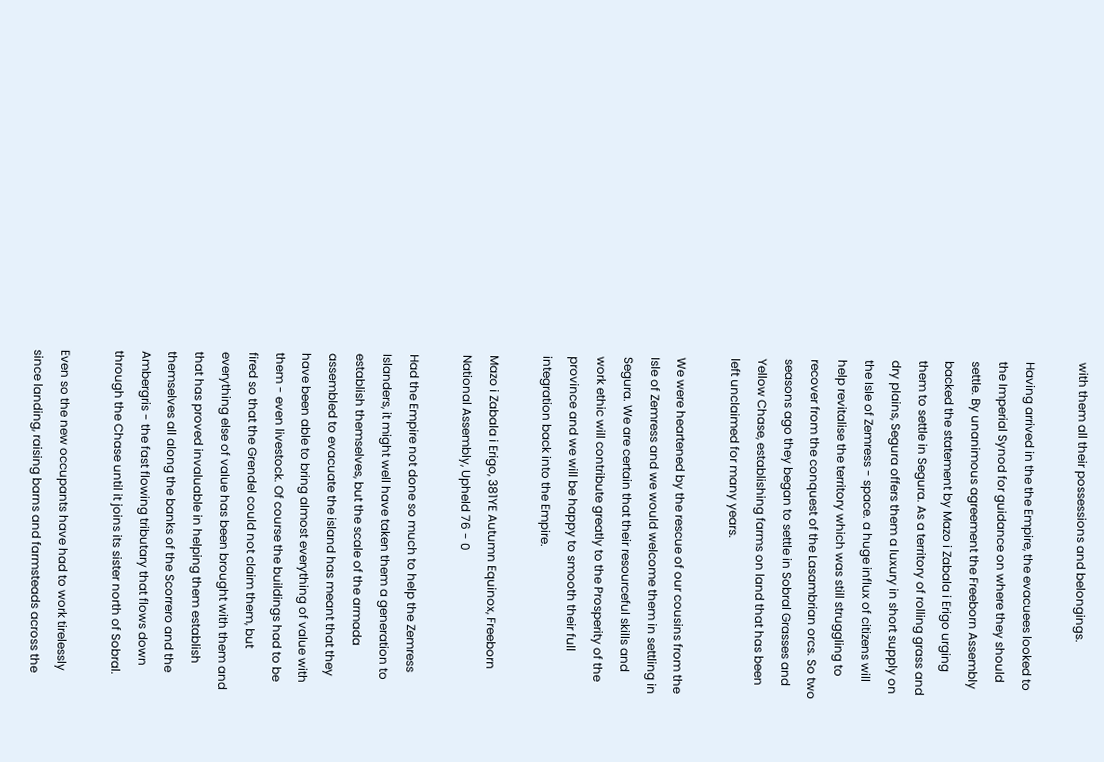with them all their possessions and belongings.

Having arrived in the the Empire, the evacuees looked to the Imperial Synod for guidance on where they should settle. By unanimous agreement the Freeborn Assembly backed the statement by Mazo i Zabala i Erigo urging them to settle in Segura. As a territory of rolling grass and dry plains, Segura offers them a luxury in short supply on the Isle of Zemress - space. a huge influx of citizens will help revitalise the territory which was still struggling to recover from the conquest of the Lasambrian orcs. So two seasons ago they began to settle in Sobral Grasses and Yellow Chase, establishing farms on land that has been left unclaimed for many years.

We were heartened by the rescue of our cousins from the Isle of Zemress and we would welcome them in settling in Segura. We are certain that their resourceful skills and work ethic will contribute greatly to the Prosperity of the province and we will be happy to smooth their full integration back into the Empire.

Mazo i Zabala i Erigo, 381YE Autumn Equinox, Freeborn National Assembly, Upheld 76 - 0

Had the Empire not done so much to help the Zemress Islanders, it might well have taken them a generation to establish themselves, but the scale of the armada assembled to evacuate the island has meant that they have been able to bring almost everything of value with them - even livestock. Of course the buildings had to be fired so that the Grendel could not claim them, but everything else of value has been brought with them and that has proved invaluable in helping them establish themselves all along the banks of the Scorrero and the Ambergris - the fast flowing tributary that flows down through the Chase until it joins its sister north of Sobral.

Even so the new occupants have had to work tirelessly since landing, raising barns and farmsteads across the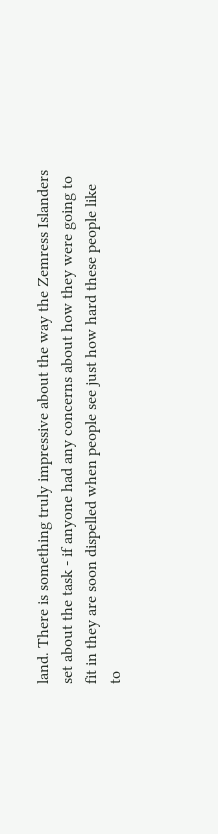land. There is something truly impressive about the way the Zemress Islanders set about the task - if anyone had any concerns about how they were going to fit in they are soon dispelled when people see just how hard these people like to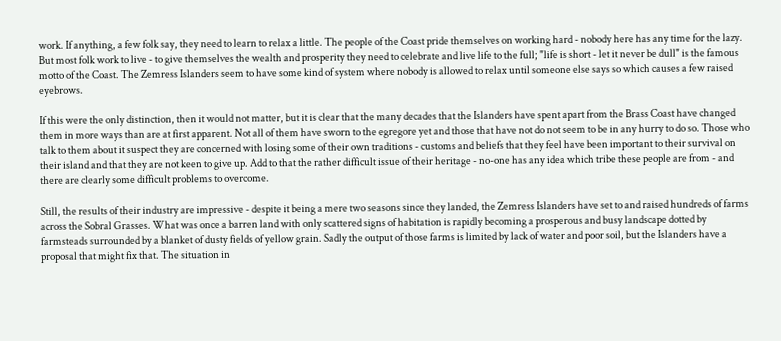work. If anything, a few folk say, they need to learn to relax a little. The people of the Coast pride themselves on working hard - nobody here has any time for the lazy. But most folk work to live - to give themselves the wealth and prosperity they need to celebrate and live life to the full; "life is short - let it never be dull" is the famous motto of the Coast. The Zemress Islanders seem to have some kind of system where nobody is allowed to relax until someone else says so which causes a few raised eyebrows.

If this were the only distinction, then it would not matter, but it is clear that the many decades that the Islanders have spent apart from the Brass Coast have changed them in more ways than are at first apparent. Not all of them have sworn to the egregore yet and those that have not do not seem to be in any hurry to do so. Those who talk to them about it suspect they are concerned with losing some of their own traditions - customs and beliefs that they feel have been important to their survival on their island and that they are not keen to give up. Add to that the rather difficult issue of their heritage - no-one has any idea which tribe these people are from - and there are clearly some difficult problems to overcome.

Still, the results of their industry are impressive - despite it being a mere two seasons since they landed, the Zemress Islanders have set to and raised hundreds of farms across the Sobral Grasses. What was once a barren land with only scattered signs of habitation is rapidly becoming a prosperous and busy landscape dotted by farmsteads surrounded by a blanket of dusty fields of yellow grain. Sadly the output of those farms is limited by lack of water and poor soil, but the Islanders have a proposal that might fix that. The situation in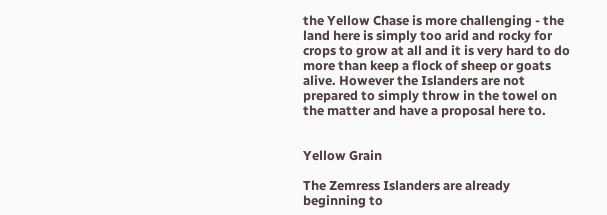the Yellow Chase is more challenging - the land here is simply too arid and rocky for crops to grow at all and it is very hard to do more than keep a flock of sheep or goats alive. However the Islanders are not prepared to simply throw in the towel on the matter and have a proposal here to.


Yellow Grain

The Zemress Islanders are already beginning to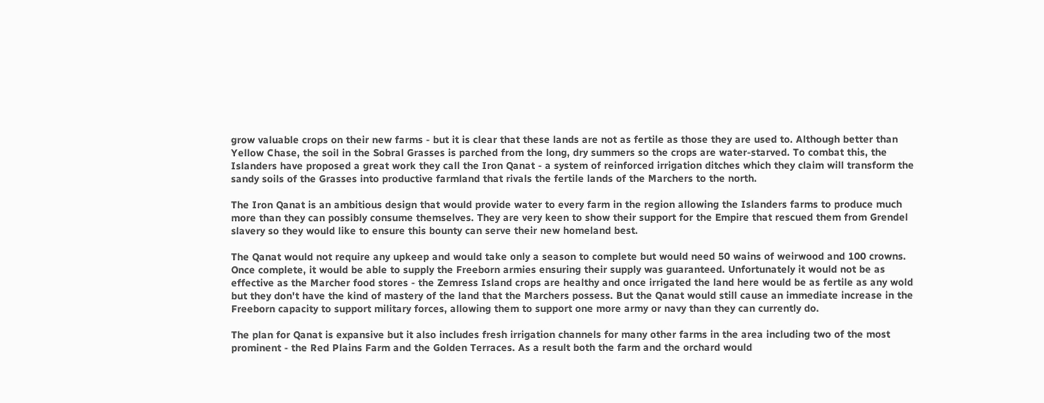grow valuable crops on their new farms - but it is clear that these lands are not as fertile as those they are used to. Although better than Yellow Chase, the soil in the Sobral Grasses is parched from the long, dry summers so the crops are water-starved. To combat this, the Islanders have proposed a great work they call the Iron Qanat - a system of reinforced irrigation ditches which they claim will transform the sandy soils of the Grasses into productive farmland that rivals the fertile lands of the Marchers to the north.

The Iron Qanat is an ambitious design that would provide water to every farm in the region allowing the Islanders farms to produce much more than they can possibly consume themselves. They are very keen to show their support for the Empire that rescued them from Grendel slavery so they would like to ensure this bounty can serve their new homeland best.

The Qanat would not require any upkeep and would take only a season to complete but would need 50 wains of weirwood and 100 crowns. Once complete, it would be able to supply the Freeborn armies ensuring their supply was guaranteed. Unfortunately it would not be as effective as the Marcher food stores - the Zemress Island crops are healthy and once irrigated the land here would be as fertile as any wold but they don't have the kind of mastery of the land that the Marchers possess. But the Qanat would still cause an immediate increase in the Freeborn capacity to support military forces, allowing them to support one more army or navy than they can currently do.

The plan for Qanat is expansive but it also includes fresh irrigation channels for many other farms in the area including two of the most prominent - the Red Plains Farm and the Golden Terraces. As a result both the farm and the orchard would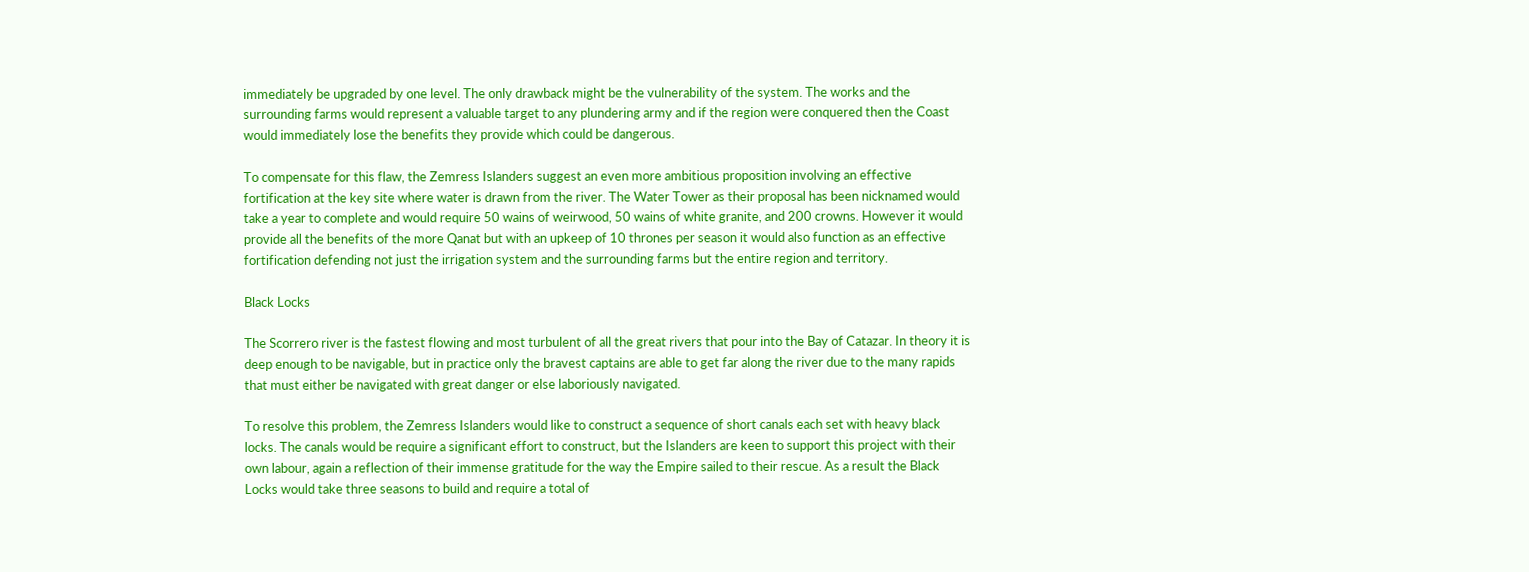immediately be upgraded by one level. The only drawback might be the vulnerability of the system. The works and the surrounding farms would represent a valuable target to any plundering army and if the region were conquered then the Coast would immediately lose the benefits they provide which could be dangerous.

To compensate for this flaw, the Zemress Islanders suggest an even more ambitious proposition involving an effective fortification at the key site where water is drawn from the river. The Water Tower as their proposal has been nicknamed would take a year to complete and would require 50 wains of weirwood, 50 wains of white granite, and 200 crowns. However it would provide all the benefits of the more Qanat but with an upkeep of 10 thrones per season it would also function as an effective fortification defending not just the irrigation system and the surrounding farms but the entire region and territory.

Black Locks

The Scorrero river is the fastest flowing and most turbulent of all the great rivers that pour into the Bay of Catazar. In theory it is deep enough to be navigable, but in practice only the bravest captains are able to get far along the river due to the many rapids that must either be navigated with great danger or else laboriously navigated.

To resolve this problem, the Zemress Islanders would like to construct a sequence of short canals each set with heavy black locks. The canals would be require a significant effort to construct, but the Islanders are keen to support this project with their own labour, again a reflection of their immense gratitude for the way the Empire sailed to their rescue. As a result the Black Locks would take three seasons to build and require a total of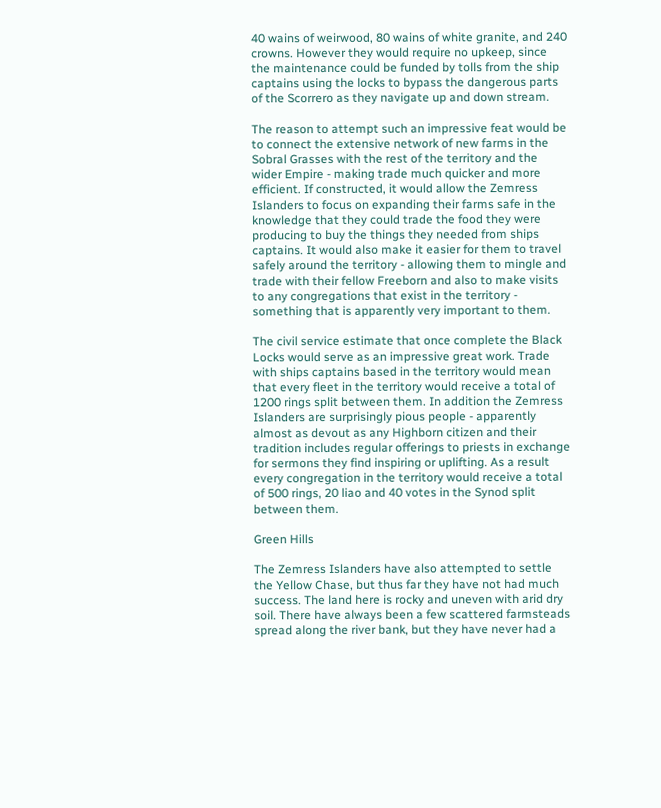40 wains of weirwood, 80 wains of white granite, and 240 crowns. However they would require no upkeep, since the maintenance could be funded by tolls from the ship captains using the locks to bypass the dangerous parts of the Scorrero as they navigate up and down stream.

The reason to attempt such an impressive feat would be to connect the extensive network of new farms in the Sobral Grasses with the rest of the territory and the wider Empire - making trade much quicker and more efficient. If constructed, it would allow the Zemress Islanders to focus on expanding their farms safe in the knowledge that they could trade the food they were producing to buy the things they needed from ships captains. It would also make it easier for them to travel safely around the territory - allowing them to mingle and trade with their fellow Freeborn and also to make visits to any congregations that exist in the territory - something that is apparently very important to them.

The civil service estimate that once complete the Black Locks would serve as an impressive great work. Trade with ships captains based in the territory would mean that every fleet in the territory would receive a total of 1200 rings split between them. In addition the Zemress Islanders are surprisingly pious people - apparently almost as devout as any Highborn citizen and their tradition includes regular offerings to priests in exchange for sermons they find inspiring or uplifting. As a result every congregation in the territory would receive a total of 500 rings, 20 liao and 40 votes in the Synod split between them.

Green Hills

The Zemress Islanders have also attempted to settle the Yellow Chase, but thus far they have not had much success. The land here is rocky and uneven with arid dry soil. There have always been a few scattered farmsteads spread along the river bank, but they have never had a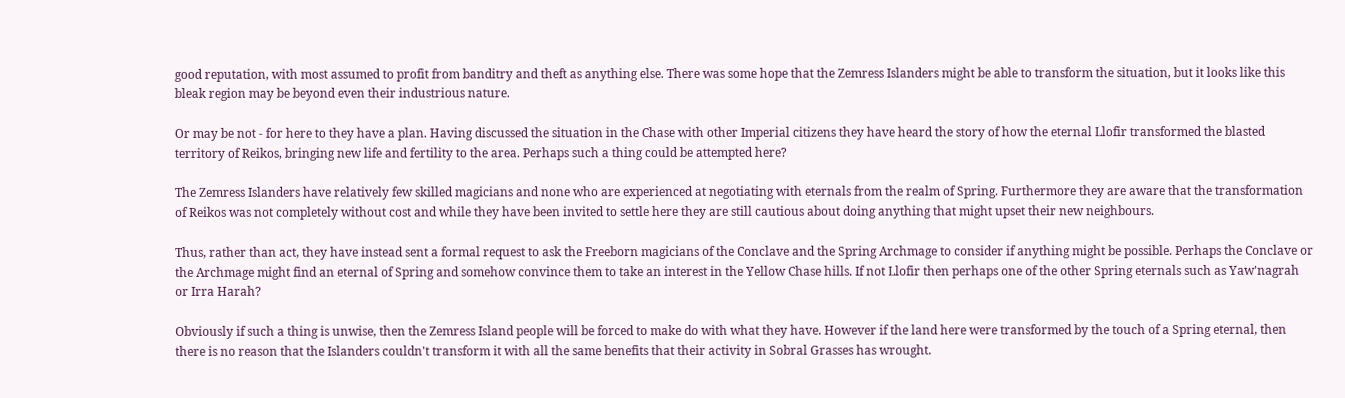good reputation, with most assumed to profit from banditry and theft as anything else. There was some hope that the Zemress Islanders might be able to transform the situation, but it looks like this bleak region may be beyond even their industrious nature.

Or may be not - for here to they have a plan. Having discussed the situation in the Chase with other Imperial citizens they have heard the story of how the eternal Llofir transformed the blasted territory of Reikos, bringing new life and fertility to the area. Perhaps such a thing could be attempted here?

The Zemress Islanders have relatively few skilled magicians and none who are experienced at negotiating with eternals from the realm of Spring. Furthermore they are aware that the transformation of Reikos was not completely without cost and while they have been invited to settle here they are still cautious about doing anything that might upset their new neighbours.

Thus, rather than act, they have instead sent a formal request to ask the Freeborn magicians of the Conclave and the Spring Archmage to consider if anything might be possible. Perhaps the Conclave or the Archmage might find an eternal of Spring and somehow convince them to take an interest in the Yellow Chase hills. If not Llofir then perhaps one of the other Spring eternals such as Yaw'nagrah or Irra Harah?

Obviously if such a thing is unwise, then the Zemress Island people will be forced to make do with what they have. However if the land here were transformed by the touch of a Spring eternal, then there is no reason that the Islanders couldn't transform it with all the same benefits that their activity in Sobral Grasses has wrought.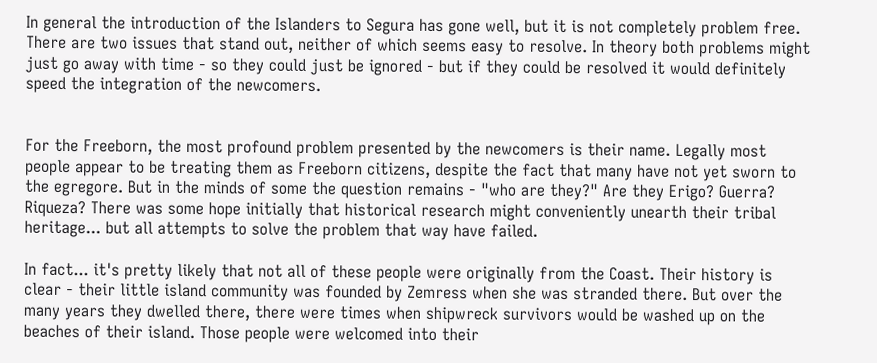In general the introduction of the Islanders to Segura has gone well, but it is not completely problem free. There are two issues that stand out, neither of which seems easy to resolve. In theory both problems might just go away with time - so they could just be ignored - but if they could be resolved it would definitely speed the integration of the newcomers.


For the Freeborn, the most profound problem presented by the newcomers is their name. Legally most people appear to be treating them as Freeborn citizens, despite the fact that many have not yet sworn to the egregore. But in the minds of some the question remains - "who are they?" Are they Erigo? Guerra? Riqueza? There was some hope initially that historical research might conveniently unearth their tribal heritage... but all attempts to solve the problem that way have failed.

In fact... it's pretty likely that not all of these people were originally from the Coast. Their history is clear - their little island community was founded by Zemress when she was stranded there. But over the many years they dwelled there, there were times when shipwreck survivors would be washed up on the beaches of their island. Those people were welcomed into their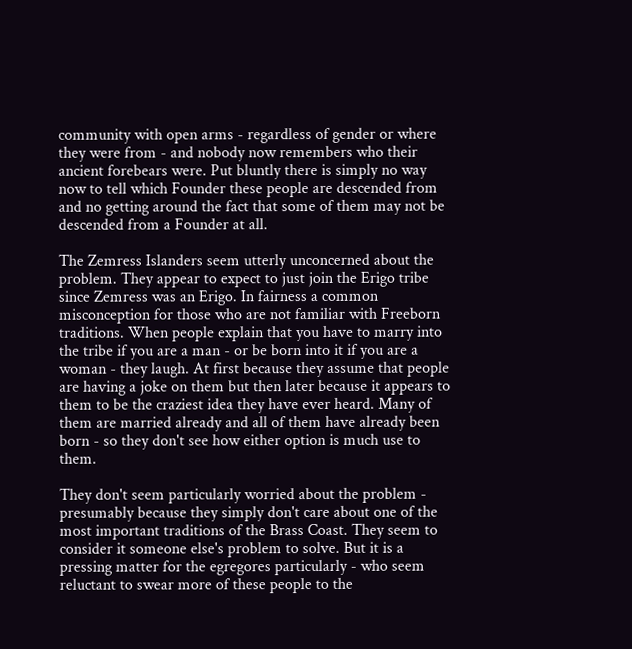community with open arms - regardless of gender or where they were from - and nobody now remembers who their ancient forebears were. Put bluntly there is simply no way now to tell which Founder these people are descended from and no getting around the fact that some of them may not be descended from a Founder at all.

The Zemress Islanders seem utterly unconcerned about the problem. They appear to expect to just join the Erigo tribe since Zemress was an Erigo. In fairness a common misconception for those who are not familiar with Freeborn traditions. When people explain that you have to marry into the tribe if you are a man - or be born into it if you are a woman - they laugh. At first because they assume that people are having a joke on them but then later because it appears to them to be the craziest idea they have ever heard. Many of them are married already and all of them have already been born - so they don't see how either option is much use to them.

They don't seem particularly worried about the problem - presumably because they simply don't care about one of the most important traditions of the Brass Coast. They seem to consider it someone else's problem to solve. But it is a pressing matter for the egregores particularly - who seem reluctant to swear more of these people to the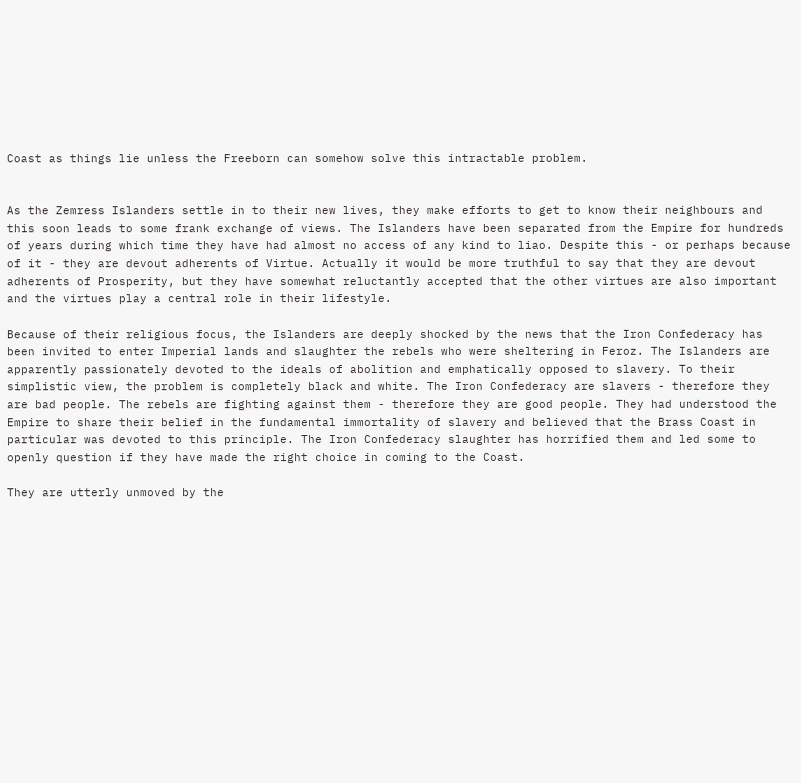Coast as things lie unless the Freeborn can somehow solve this intractable problem.


As the Zemress Islanders settle in to their new lives, they make efforts to get to know their neighbours and this soon leads to some frank exchange of views. The Islanders have been separated from the Empire for hundreds of years during which time they have had almost no access of any kind to liao. Despite this - or perhaps because of it - they are devout adherents of Virtue. Actually it would be more truthful to say that they are devout adherents of Prosperity, but they have somewhat reluctantly accepted that the other virtues are also important and the virtues play a central role in their lifestyle.

Because of their religious focus, the Islanders are deeply shocked by the news that the Iron Confederacy has been invited to enter Imperial lands and slaughter the rebels who were sheltering in Feroz. The Islanders are apparently passionately devoted to the ideals of abolition and emphatically opposed to slavery. To their simplistic view, the problem is completely black and white. The Iron Confederacy are slavers - therefore they are bad people. The rebels are fighting against them - therefore they are good people. They had understood the Empire to share their belief in the fundamental immortality of slavery and believed that the Brass Coast in particular was devoted to this principle. The Iron Confederacy slaughter has horrified them and led some to openly question if they have made the right choice in coming to the Coast.

They are utterly unmoved by the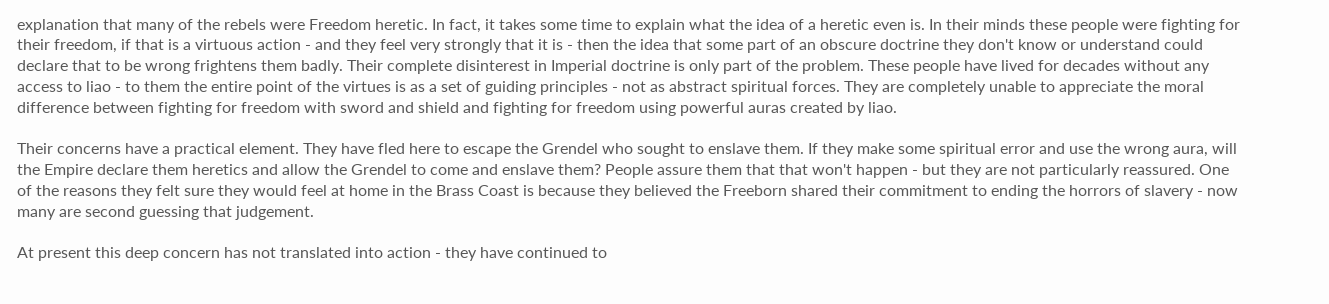explanation that many of the rebels were Freedom heretic. In fact, it takes some time to explain what the idea of a heretic even is. In their minds these people were fighting for their freedom, if that is a virtuous action - and they feel very strongly that it is - then the idea that some part of an obscure doctrine they don't know or understand could declare that to be wrong frightens them badly. Their complete disinterest in Imperial doctrine is only part of the problem. These people have lived for decades without any access to liao - to them the entire point of the virtues is as a set of guiding principles - not as abstract spiritual forces. They are completely unable to appreciate the moral difference between fighting for freedom with sword and shield and fighting for freedom using powerful auras created by liao.

Their concerns have a practical element. They have fled here to escape the Grendel who sought to enslave them. If they make some spiritual error and use the wrong aura, will the Empire declare them heretics and allow the Grendel to come and enslave them? People assure them that that won't happen - but they are not particularly reassured. One of the reasons they felt sure they would feel at home in the Brass Coast is because they believed the Freeborn shared their commitment to ending the horrors of slavery - now many are second guessing that judgement.

At present this deep concern has not translated into action - they have continued to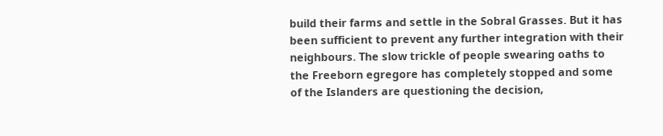build their farms and settle in the Sobral Grasses. But it has been sufficient to prevent any further integration with their neighbours. The slow trickle of people swearing oaths to the Freeborn egregore has completely stopped and some of the Islanders are questioning the decision,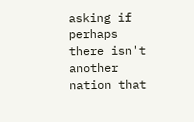asking if perhaps there isn't another nation that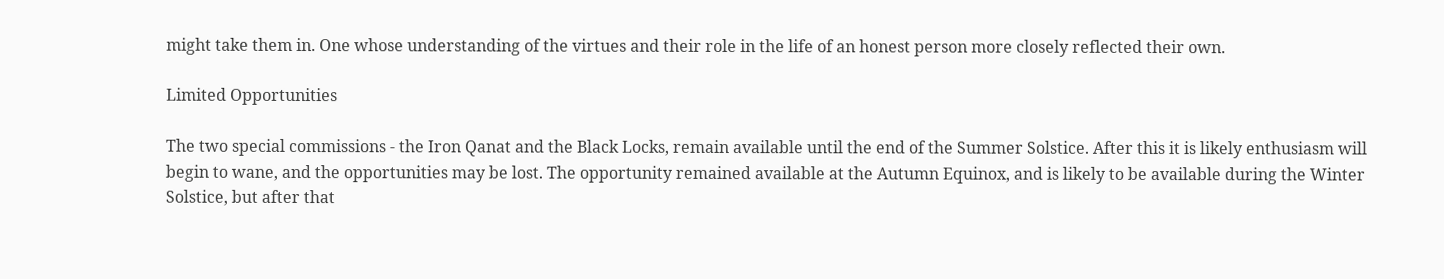might take them in. One whose understanding of the virtues and their role in the life of an honest person more closely reflected their own.

Limited Opportunities

The two special commissions - the Iron Qanat and the Black Locks, remain available until the end of the Summer Solstice. After this it is likely enthusiasm will begin to wane, and the opportunities may be lost. The opportunity remained available at the Autumn Equinox, and is likely to be available during the Winter Solstice, but after that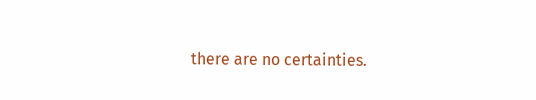there are no certainties.